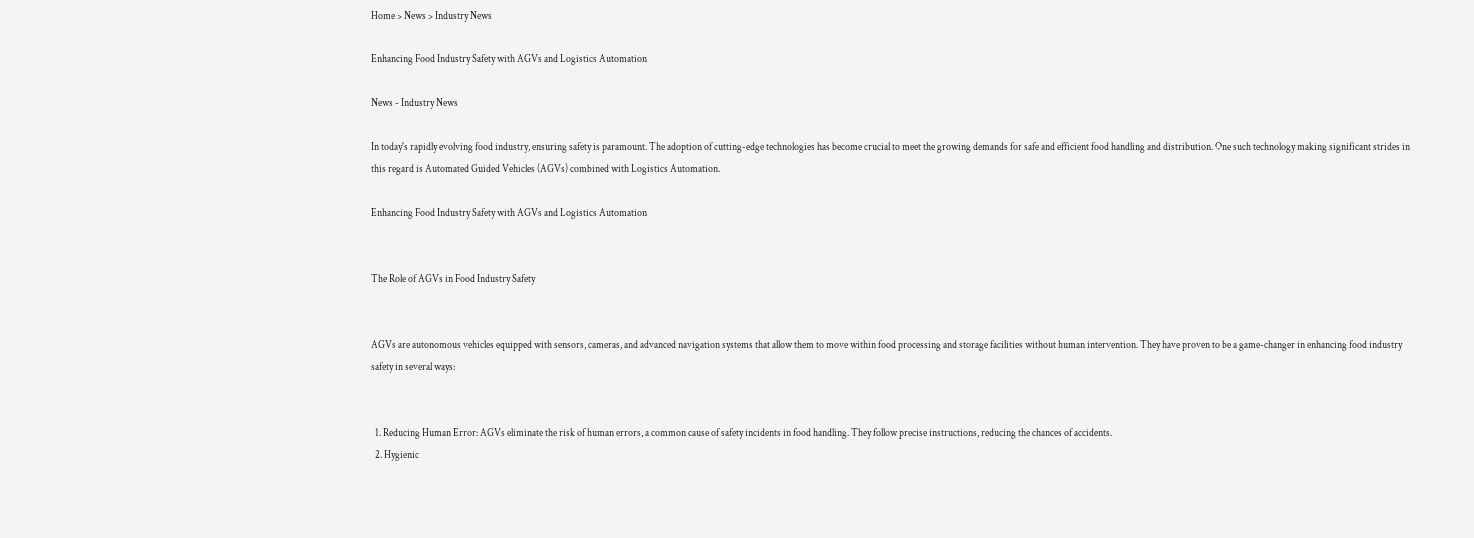Home > News > Industry News

Enhancing Food Industry Safety with AGVs and Logistics Automation

News - Industry News

In today's rapidly evolving food industry, ensuring safety is paramount. The adoption of cutting-edge technologies has become crucial to meet the growing demands for safe and efficient food handling and distribution. One such technology making significant strides in this regard is Automated Guided Vehicles (AGVs) combined with Logistics Automation.

Enhancing Food Industry Safety with AGVs and Logistics Automation


The Role of AGVs in Food Industry Safety


AGVs are autonomous vehicles equipped with sensors, cameras, and advanced navigation systems that allow them to move within food processing and storage facilities without human intervention. They have proven to be a game-changer in enhancing food industry safety in several ways:


  1. Reducing Human Error: AGVs eliminate the risk of human errors, a common cause of safety incidents in food handling. They follow precise instructions, reducing the chances of accidents.
  2. Hygienic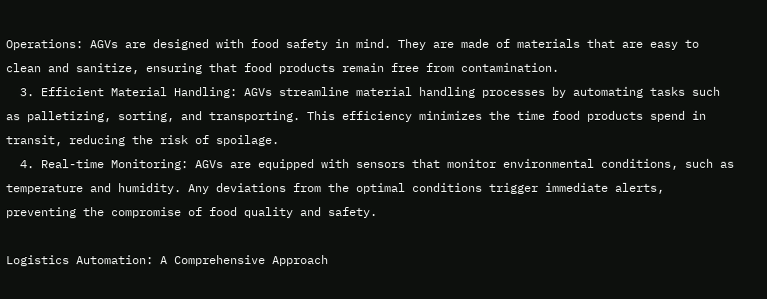Operations: AGVs are designed with food safety in mind. They are made of materials that are easy to clean and sanitize, ensuring that food products remain free from contamination.
  3. Efficient Material Handling: AGVs streamline material handling processes by automating tasks such as palletizing, sorting, and transporting. This efficiency minimizes the time food products spend in transit, reducing the risk of spoilage.
  4. Real-time Monitoring: AGVs are equipped with sensors that monitor environmental conditions, such as temperature and humidity. Any deviations from the optimal conditions trigger immediate alerts, preventing the compromise of food quality and safety.

Logistics Automation: A Comprehensive Approach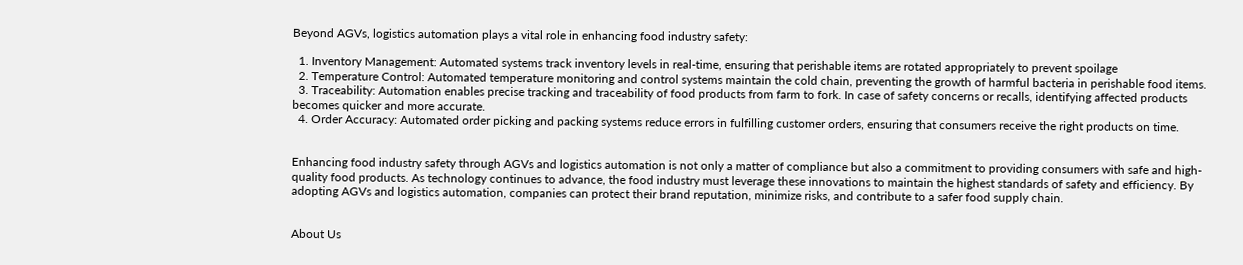Beyond AGVs, logistics automation plays a vital role in enhancing food industry safety:

  1. Inventory Management: Automated systems track inventory levels in real-time, ensuring that perishable items are rotated appropriately to prevent spoilage
  2. Temperature Control: Automated temperature monitoring and control systems maintain the cold chain, preventing the growth of harmful bacteria in perishable food items.
  3. Traceability: Automation enables precise tracking and traceability of food products from farm to fork. In case of safety concerns or recalls, identifying affected products becomes quicker and more accurate.
  4. Order Accuracy: Automated order picking and packing systems reduce errors in fulfilling customer orders, ensuring that consumers receive the right products on time.


Enhancing food industry safety through AGVs and logistics automation is not only a matter of compliance but also a commitment to providing consumers with safe and high-quality food products. As technology continues to advance, the food industry must leverage these innovations to maintain the highest standards of safety and efficiency. By adopting AGVs and logistics automation, companies can protect their brand reputation, minimize risks, and contribute to a safer food supply chain.


About Us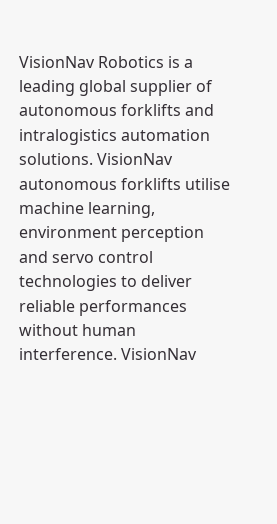VisionNav Robotics is a leading global supplier of autonomous forklifts and intralogistics automation solutions. VisionNav autonomous forklifts utilise  machine learning, environment perception and servo control technologies to deliver reliable performances without human interference. VisionNav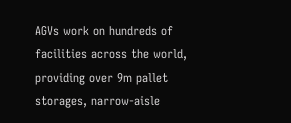AGVs work on hundreds of facilities across the world, providing over 9m pallet storages, narrow-aisle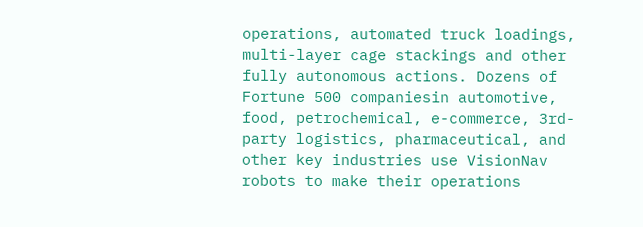operations, automated truck loadings, multi-layer cage stackings and other fully autonomous actions. Dozens of Fortune 500 companiesin automotive, food, petrochemical, e-commerce, 3rd-party logistics, pharmaceutical, and other key industries use VisionNav robots to make their operations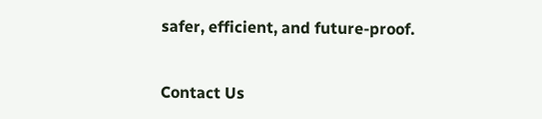safer, efficient, and future-proof.


Contact Us